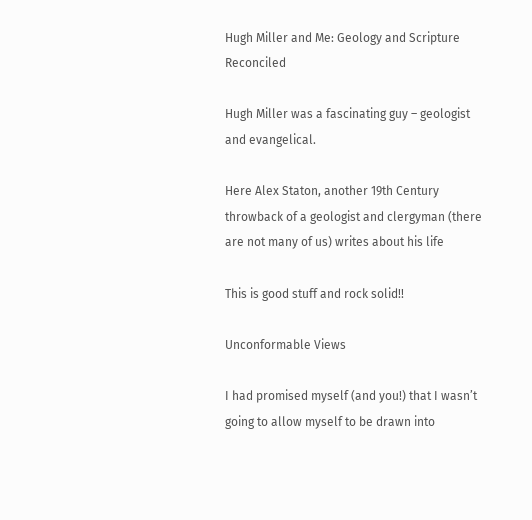Hugh Miller and Me: Geology and Scripture Reconciled

Hugh Miller was a fascinating guy – geologist and evangelical.

Here Alex Staton, another 19th Century throwback of a geologist and clergyman (there are not many of us) writes about his life

This is good stuff and rock solid!!

Unconformable Views

I had promised myself (and you!) that I wasn’t going to allow myself to be drawn into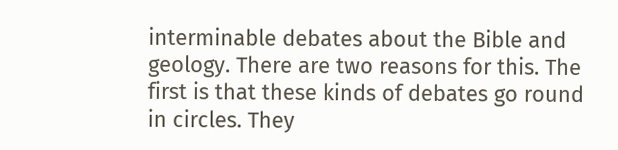interminable debates about the Bible and geology. There are two reasons for this. The first is that these kinds of debates go round in circles. They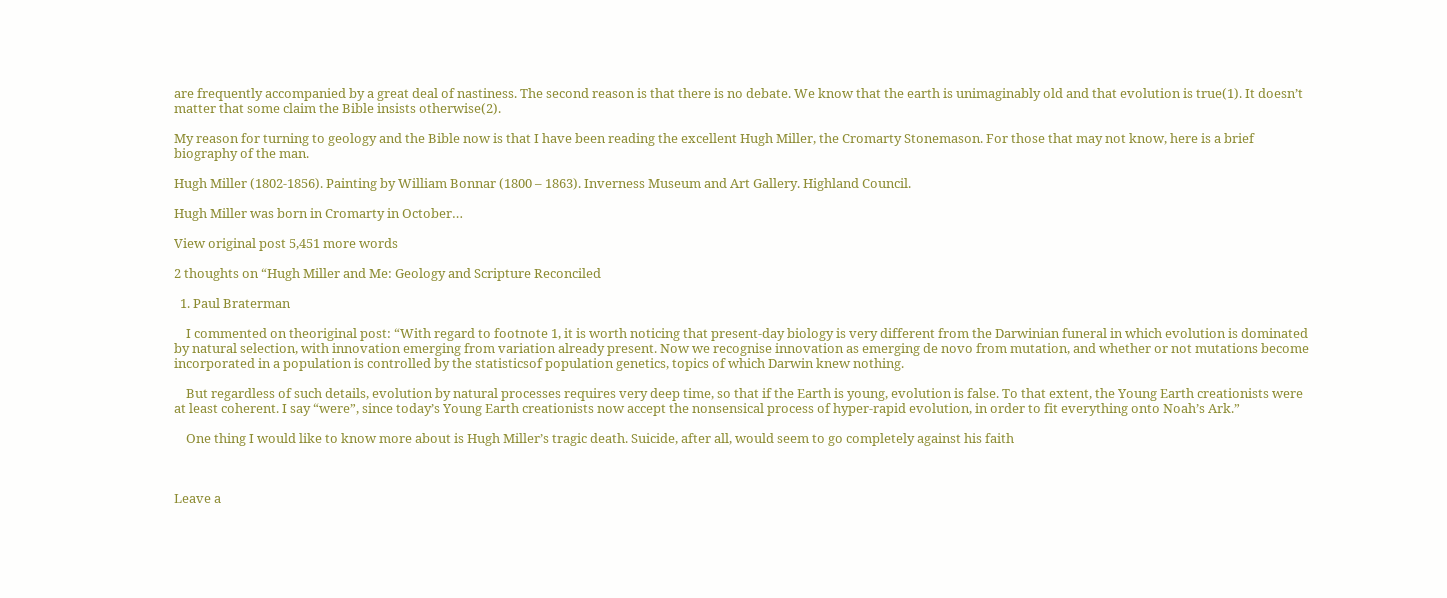are frequently accompanied by a great deal of nastiness. The second reason is that there is no debate. We know that the earth is unimaginably old and that evolution is true(1). It doesn’t matter that some claim the Bible insists otherwise(2).

My reason for turning to geology and the Bible now is that I have been reading the excellent Hugh Miller, the Cromarty Stonemason. For those that may not know, here is a brief biography of the man.

Hugh Miller (1802-1856). Painting by William Bonnar (1800 – 1863). Inverness Museum and Art Gallery. Highland Council.

Hugh Miller was born in Cromarty in October…

View original post 5,451 more words

2 thoughts on “Hugh Miller and Me: Geology and Scripture Reconciled

  1. Paul Braterman

    I commented on theoriginal post: “With regard to footnote 1, it is worth noticing that present-day biology is very different from the Darwinian funeral in which evolution is dominated by natural selection, with innovation emerging from variation already present. Now we recognise innovation as emerging de novo from mutation, and whether or not mutations become incorporated in a population is controlled by the statisticsof population genetics, topics of which Darwin knew nothing.

    But regardless of such details, evolution by natural processes requires very deep time, so that if the Earth is young, evolution is false. To that extent, the Young Earth creationists were at least coherent. I say “were”, since today’s Young Earth creationists now accept the nonsensical process of hyper-rapid evolution, in order to fit everything onto Noah’s Ark.”

    One thing I would like to know more about is Hugh Miller’s tragic death. Suicide, after all, would seem to go completely against his faith



Leave a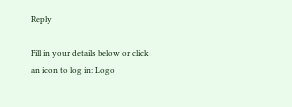Reply

Fill in your details below or click an icon to log in: Logo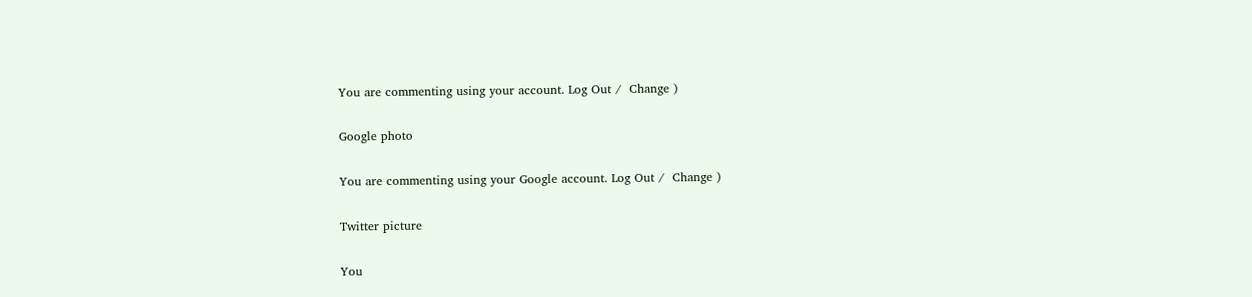You are commenting using your account. Log Out /  Change )

Google photo

You are commenting using your Google account. Log Out /  Change )

Twitter picture

You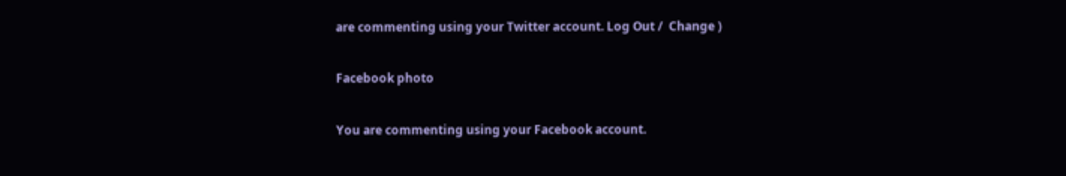are commenting using your Twitter account. Log Out /  Change )

Facebook photo

You are commenting using your Facebook account.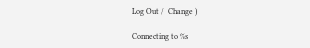Log Out /  Change )

Connecting to %s